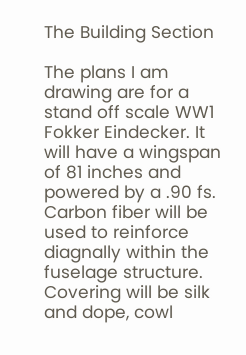The Building Section

The plans I am drawing are for a stand off scale WW1 Fokker Eindecker. It will have a wingspan of 81 inches and powered by a .90 fs. Carbon fiber will be used to reinforce diagnally within the fuselage structure. Covering will be silk and dope, cowl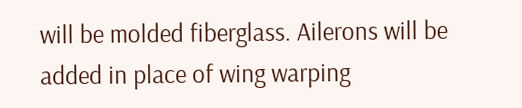will be molded fiberglass. Ailerons will be added in place of wing warping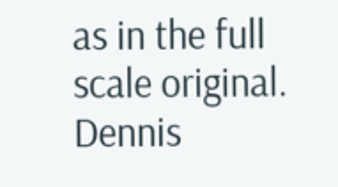as in the full scale original.
Dennis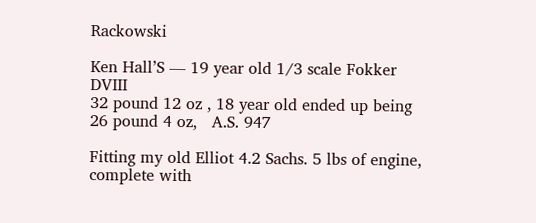Rackowski

Ken Hall’S — 19 year old 1/3 scale Fokker DVIII
32 pound 12 oz , 18 year old ended up being 26 pound 4 oz,   A.S. 947

Fitting my old Elliot 4.2 Sachs. 5 lbs of engine, complete with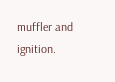muffler and ignition.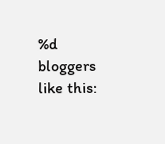%d bloggers like this: